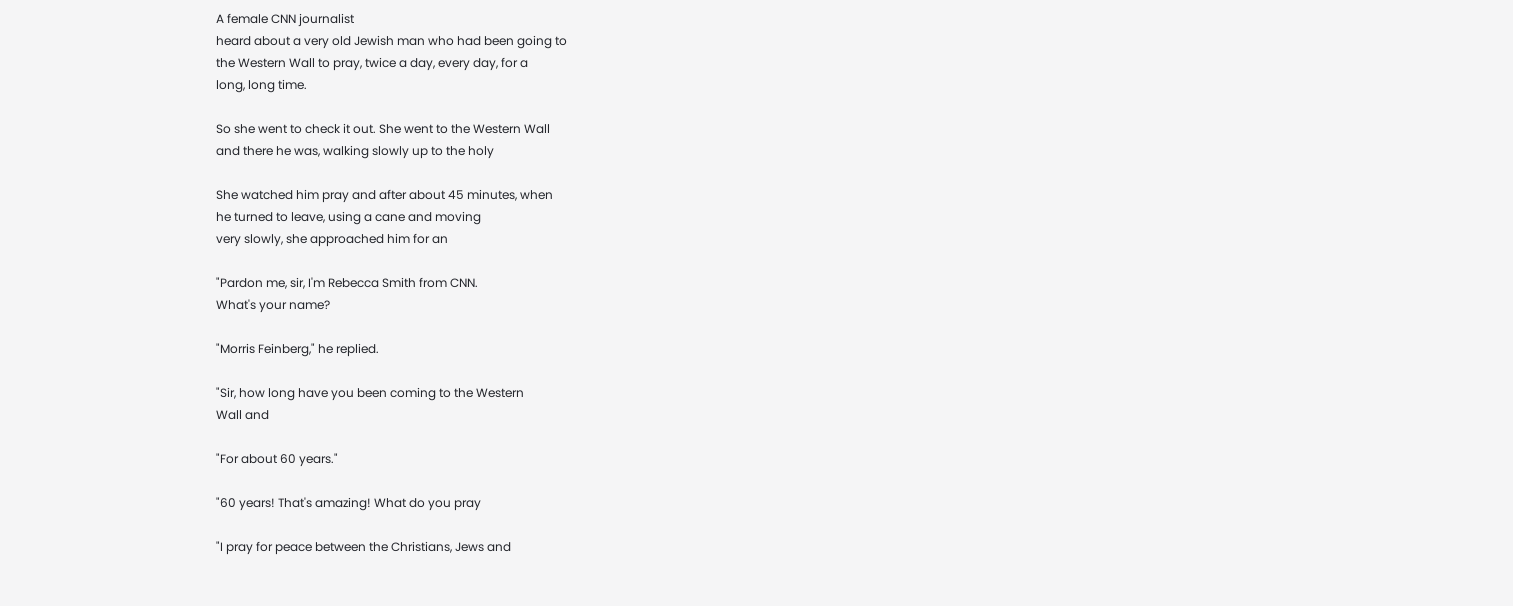A female CNN journalist
heard about a very old Jewish man who had been going to
the Western Wall to pray, twice a day, every day, for a
long, long time.

So she went to check it out. She went to the Western Wall
and there he was, walking slowly up to the holy

She watched him pray and after about 45 minutes, when
he turned to leave, using a cane and moving
very slowly, she approached him for an

"Pardon me, sir, I'm Rebecca Smith from CNN.
What's your name?

"Morris Feinberg," he replied.

"Sir, how long have you been coming to the Western
Wall and

"For about 60 years."

"60 years! That's amazing! What do you pray

"I pray for peace between the Christians, Jews and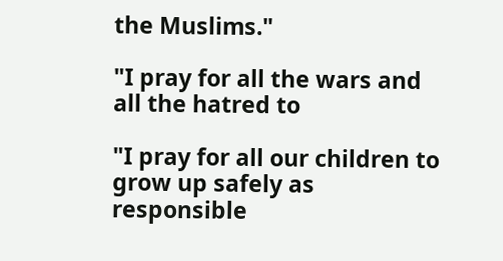the Muslims."

"I pray for all the wars and all the hatred to

"I pray for all our children to grow up safely as
responsible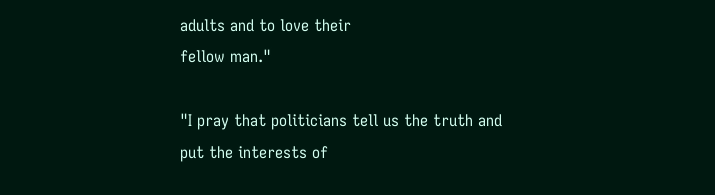adults and to love their
fellow man."

"I pray that politicians tell us the truth and
put the interests of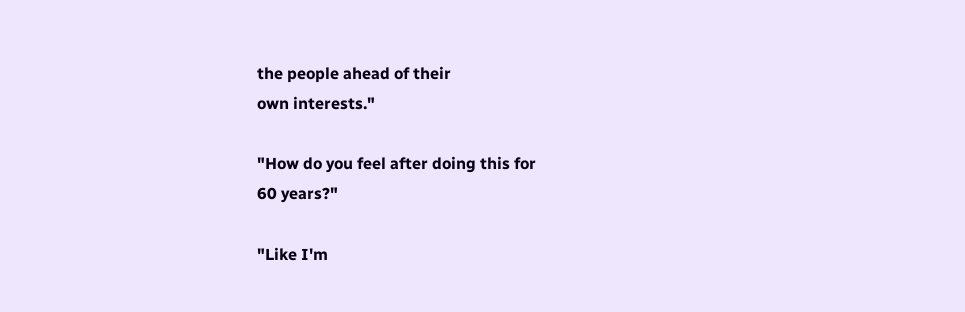the people ahead of their
own interests."

"How do you feel after doing this for
60 years?"

"Like I'm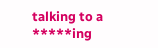talking to a *****ing